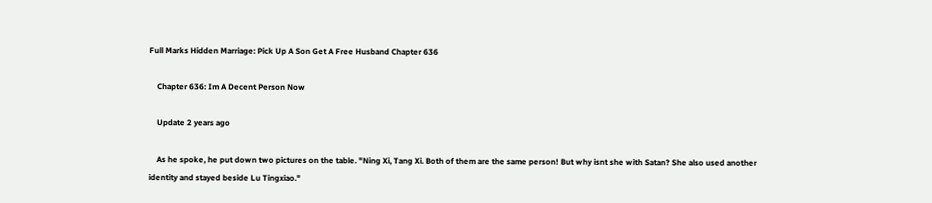Full Marks Hidden Marriage: Pick Up A Son Get A Free Husband Chapter 636

    Chapter 636: Im A Decent Person Now

    Update 2 years ago

    As he spoke, he put down two pictures on the table. "Ning Xi, Tang Xi. Both of them are the same person! But why isnt she with Satan? She also used another identity and stayed beside Lu Tingxiao."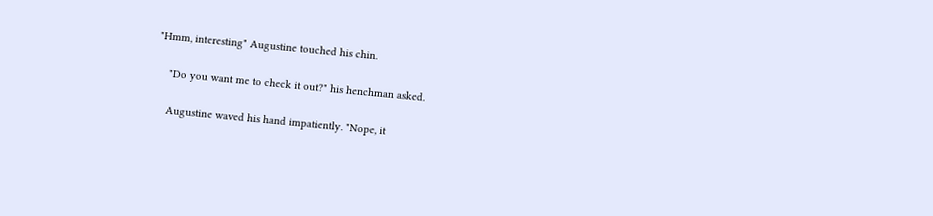"Hmm, interesting" Augustine touched his chin.

    "Do you want me to check it out?" his henchman asked.

    Augustine waved his hand impatiently. "Nope, it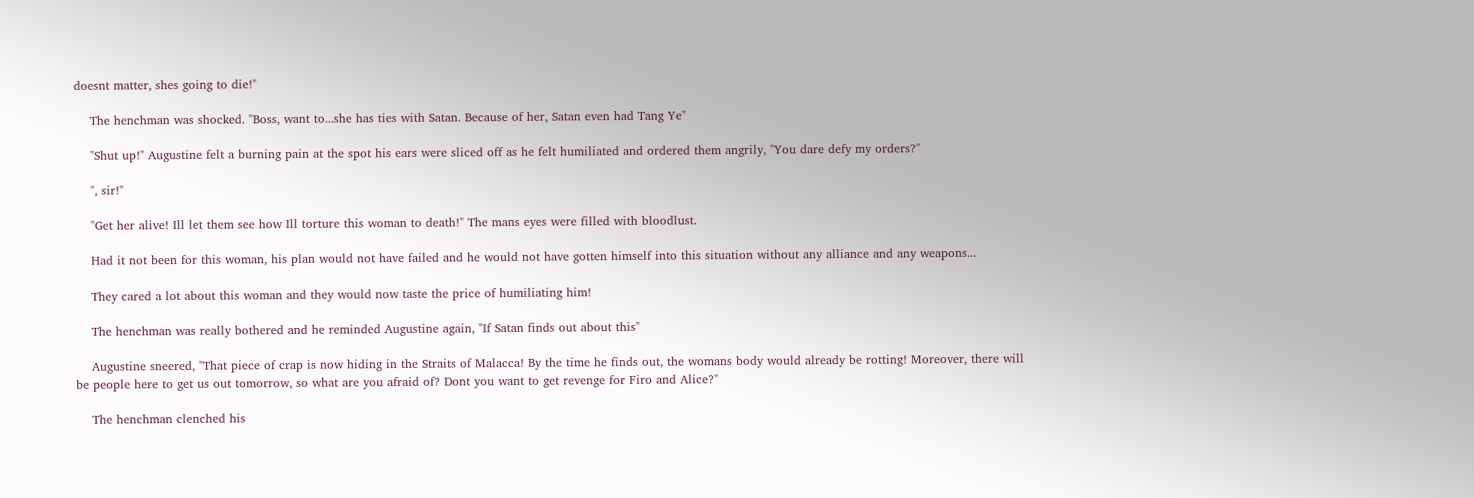doesnt matter, shes going to die!"

    The henchman was shocked. "Boss, want to...she has ties with Satan. Because of her, Satan even had Tang Ye"

    "Shut up!" Augustine felt a burning pain at the spot his ears were sliced off as he felt humiliated and ordered them angrily, "You dare defy my orders?"

    ", sir!"

    "Get her alive! Ill let them see how Ill torture this woman to death!" The mans eyes were filled with bloodlust.

    Had it not been for this woman, his plan would not have failed and he would not have gotten himself into this situation without any alliance and any weapons...

    They cared a lot about this woman and they would now taste the price of humiliating him!

    The henchman was really bothered and he reminded Augustine again, "If Satan finds out about this"

    Augustine sneered, "That piece of crap is now hiding in the Straits of Malacca! By the time he finds out, the womans body would already be rotting! Moreover, there will be people here to get us out tomorrow, so what are you afraid of? Dont you want to get revenge for Firo and Alice?"

    The henchman clenched his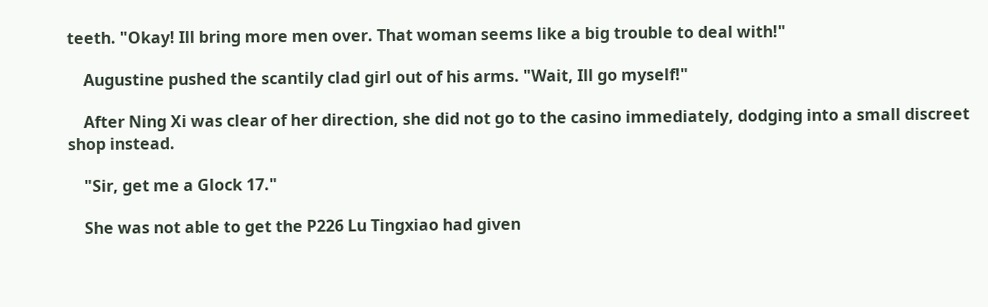teeth. "Okay! Ill bring more men over. That woman seems like a big trouble to deal with!"

    Augustine pushed the scantily clad girl out of his arms. "Wait, Ill go myself!"

    After Ning Xi was clear of her direction, she did not go to the casino immediately, dodging into a small discreet shop instead.

    "Sir, get me a Glock 17."

    She was not able to get the P226 Lu Tingxiao had given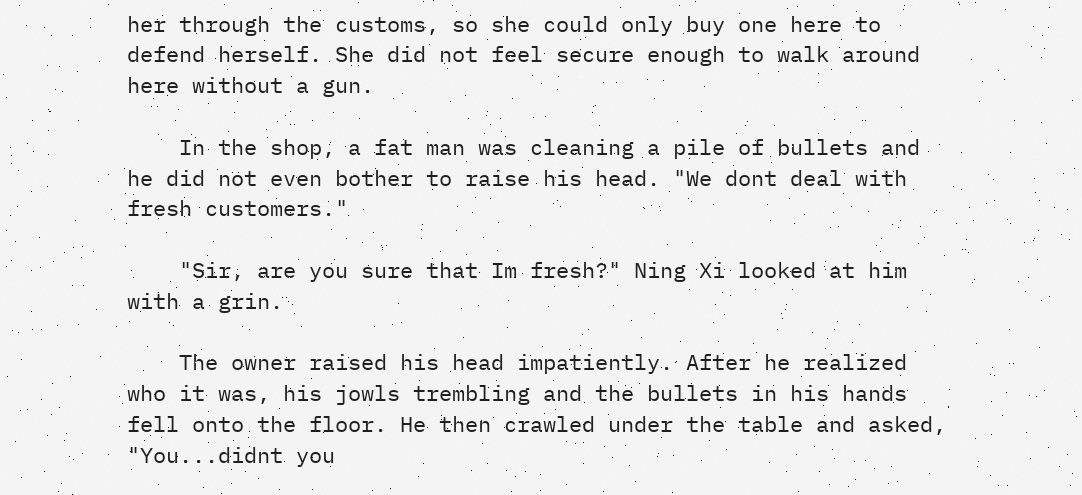her through the customs, so she could only buy one here to defend herself. She did not feel secure enough to walk around here without a gun.

    In the shop, a fat man was cleaning a pile of bullets and he did not even bother to raise his head. "We dont deal with fresh customers."

    "Sir, are you sure that Im fresh?" Ning Xi looked at him with a grin.

    The owner raised his head impatiently. After he realized who it was, his jowls trembling and the bullets in his hands fell onto the floor. He then crawled under the table and asked, "You...didnt you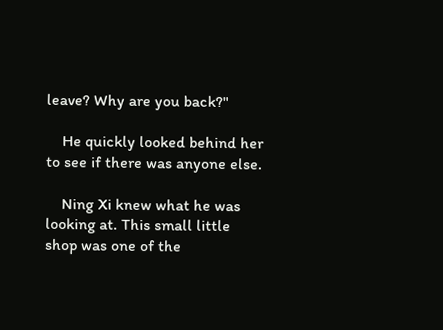leave? Why are you back?"

    He quickly looked behind her to see if there was anyone else.

    Ning Xi knew what he was looking at. This small little shop was one of the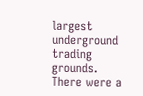largest underground trading grounds. There were a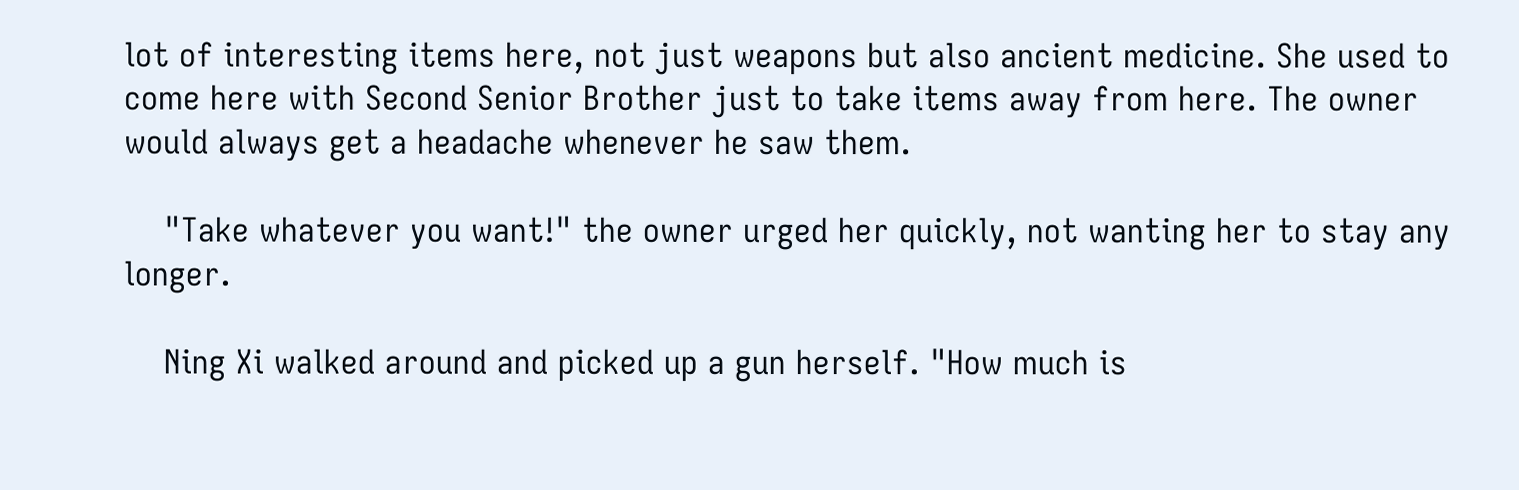lot of interesting items here, not just weapons but also ancient medicine. She used to come here with Second Senior Brother just to take items away from here. The owner would always get a headache whenever he saw them.

    "Take whatever you want!" the owner urged her quickly, not wanting her to stay any longer.

    Ning Xi walked around and picked up a gun herself. "How much is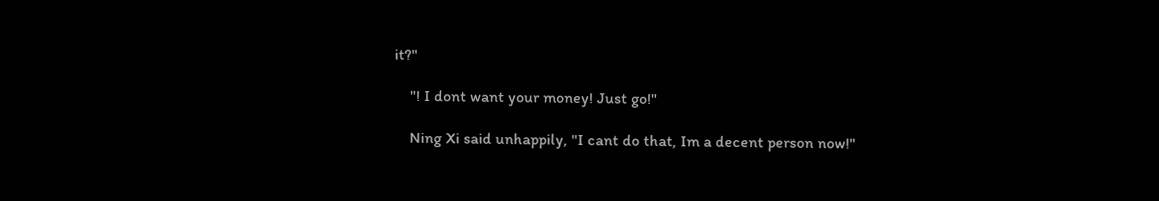it?"

    "! I dont want your money! Just go!"

    Ning Xi said unhappily, "I cant do that, Im a decent person now!"